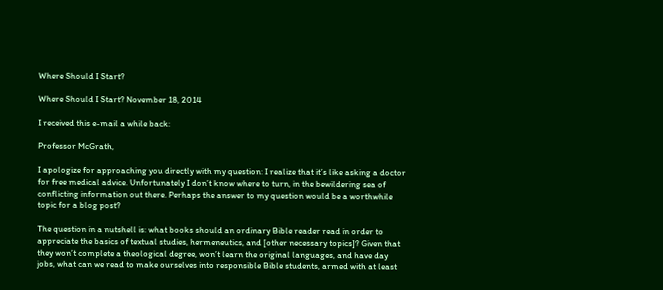Where Should I Start?

Where Should I Start? November 18, 2014

I received this e-mail a while back:

Professor McGrath,

I apologize for approaching you directly with my question: I realize that it’s like asking a doctor for free medical advice. Unfortunately I don’t know where to turn, in the bewildering sea of conflicting information out there. Perhaps the answer to my question would be a worthwhile topic for a blog post?

The question in a nutshell is: what books should an ordinary Bible reader read in order to appreciate the basics of textual studies, hermeneutics, and [other necessary topics]? Given that they won’t complete a theological degree, won’t learn the original languages, and have day jobs, what can we read to make ourselves into responsible Bible students, armed with at least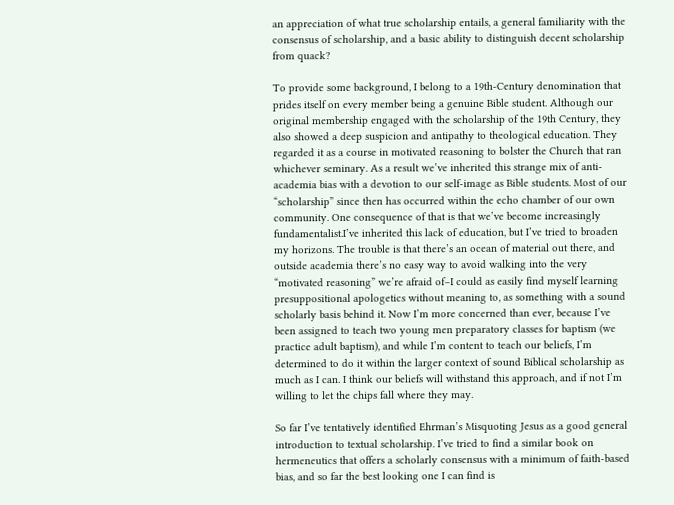an appreciation of what true scholarship entails, a general familiarity with the consensus of scholarship, and a basic ability to distinguish decent scholarship from quack?

To provide some background, I belong to a 19th-Century denomination that prides itself on every member being a genuine Bible student. Although our original membership engaged with the scholarship of the 19th Century, they also showed a deep suspicion and antipathy to theological education. They regarded it as a course in motivated reasoning to bolster the Church that ran whichever seminary. As a result we’ve inherited this strange mix of anti-academia bias with a devotion to our self-image as Bible students. Most of our “scholarship” since then has occurred within the echo chamber of our own community. One consequence of that is that we’ve become increasingly fundamentalist.I’ve inherited this lack of education, but I’ve tried to broaden my horizons. The trouble is that there’s an ocean of material out there, and outside academia there’s no easy way to avoid walking into the very “motivated reasoning” we’re afraid of–I could as easily find myself learning presuppositional apologetics without meaning to, as something with a sound scholarly basis behind it. Now I’m more concerned than ever, because I’ve been assigned to teach two young men preparatory classes for baptism (we practice adult baptism), and while I’m content to teach our beliefs, I’m determined to do it within the larger context of sound Biblical scholarship as much as I can. I think our beliefs will withstand this approach, and if not I’m willing to let the chips fall where they may.

So far I’ve tentatively identified Ehrman’s Misquoting Jesus as a good general introduction to textual scholarship. I’ve tried to find a similar book on hermeneutics that offers a scholarly consensus with a minimum of faith-based bias, and so far the best looking one I can find is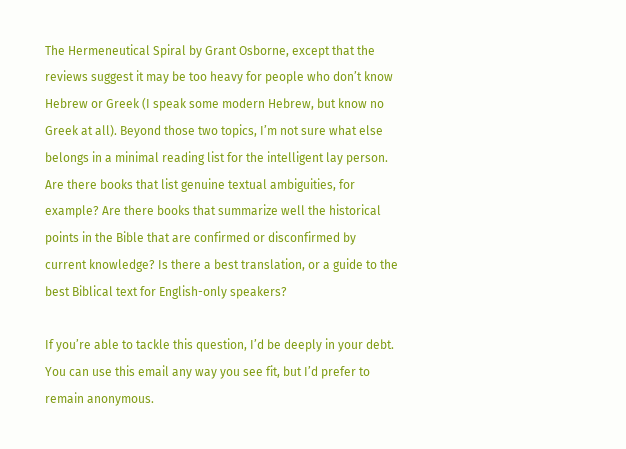The Hermeneutical Spiral by Grant Osborne, except that the reviews suggest it may be too heavy for people who don’t know Hebrew or Greek (I speak some modern Hebrew, but know no Greek at all). Beyond those two topics, I’m not sure what else belongs in a minimal reading list for the intelligent lay person. Are there books that list genuine textual ambiguities, for example? Are there books that summarize well the historical points in the Bible that are confirmed or disconfirmed by current knowledge? Is there a best translation, or a guide to the best Biblical text for English-only speakers?

If you’re able to tackle this question, I’d be deeply in your debt. You can use this email any way you see fit, but I’d prefer to remain anonymous.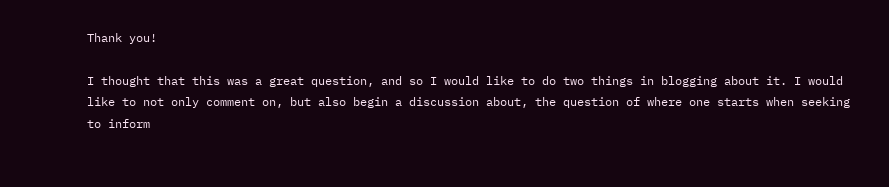Thank you!

I thought that this was a great question, and so I would like to do two things in blogging about it. I would like to not only comment on, but also begin a discussion about, the question of where one starts when seeking to inform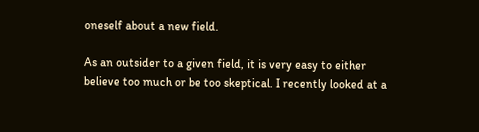oneself about a new field.

As an outsider to a given field, it is very easy to either believe too much or be too skeptical. I recently looked at a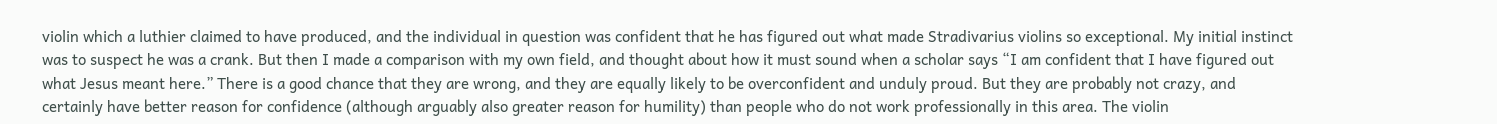violin which a luthier claimed to have produced, and the individual in question was confident that he has figured out what made Stradivarius violins so exceptional. My initial instinct was to suspect he was a crank. But then I made a comparison with my own field, and thought about how it must sound when a scholar says “I am confident that I have figured out what Jesus meant here.” There is a good chance that they are wrong, and they are equally likely to be overconfident and unduly proud. But they are probably not crazy, and certainly have better reason for confidence (although arguably also greater reason for humility) than people who do not work professionally in this area. The violin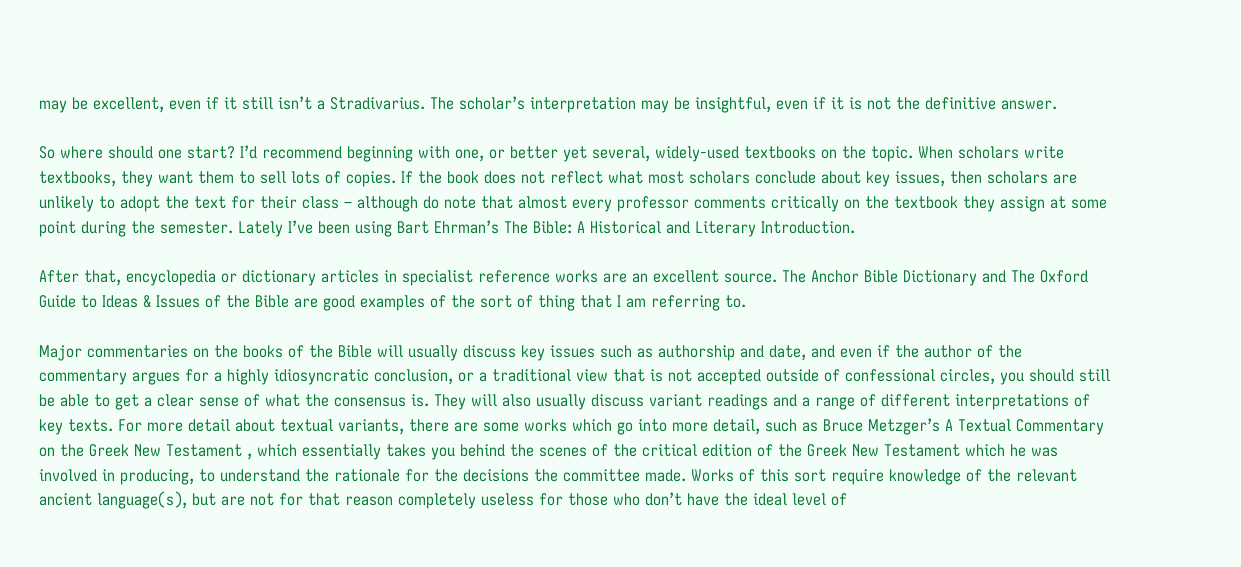may be excellent, even if it still isn’t a Stradivarius. The scholar’s interpretation may be insightful, even if it is not the definitive answer.

So where should one start? I’d recommend beginning with one, or better yet several, widely-used textbooks on the topic. When scholars write textbooks, they want them to sell lots of copies. If the book does not reflect what most scholars conclude about key issues, then scholars are unlikely to adopt the text for their class – although do note that almost every professor comments critically on the textbook they assign at some point during the semester. Lately I’ve been using Bart Ehrman’s The Bible: A Historical and Literary Introduction.

After that, encyclopedia or dictionary articles in specialist reference works are an excellent source. The Anchor Bible Dictionary and The Oxford Guide to Ideas & Issues of the Bible are good examples of the sort of thing that I am referring to.

Major commentaries on the books of the Bible will usually discuss key issues such as authorship and date, and even if the author of the commentary argues for a highly idiosyncratic conclusion, or a traditional view that is not accepted outside of confessional circles, you should still be able to get a clear sense of what the consensus is. They will also usually discuss variant readings and a range of different interpretations of key texts. For more detail about textual variants, there are some works which go into more detail, such as Bruce Metzger’s A Textual Commentary on the Greek New Testament , which essentially takes you behind the scenes of the critical edition of the Greek New Testament which he was involved in producing, to understand the rationale for the decisions the committee made. Works of this sort require knowledge of the relevant ancient language(s), but are not for that reason completely useless for those who don’t have the ideal level of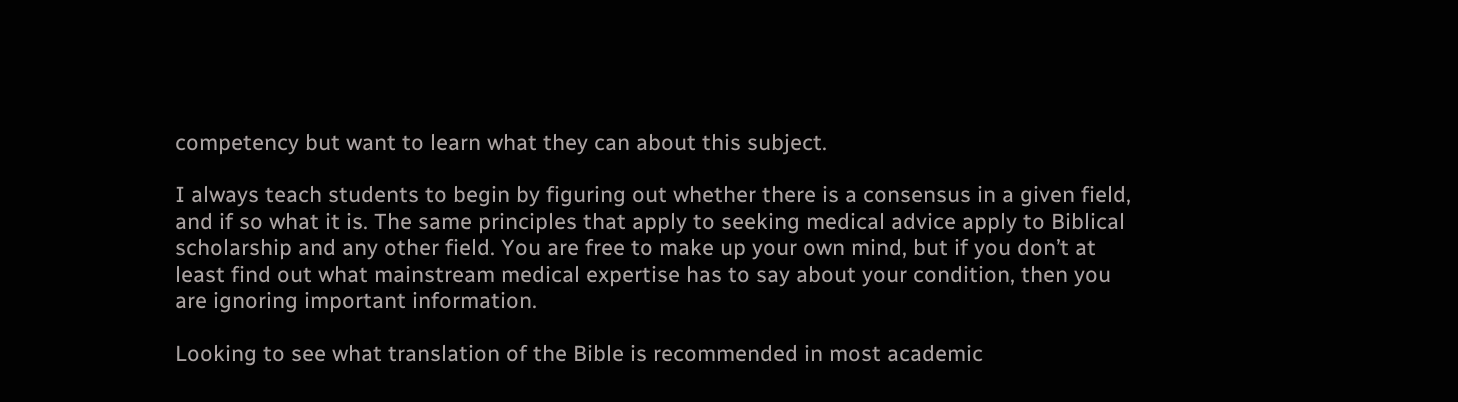competency but want to learn what they can about this subject.

I always teach students to begin by figuring out whether there is a consensus in a given field, and if so what it is. The same principles that apply to seeking medical advice apply to Biblical scholarship and any other field. You are free to make up your own mind, but if you don’t at least find out what mainstream medical expertise has to say about your condition, then you are ignoring important information.

Looking to see what translation of the Bible is recommended in most academic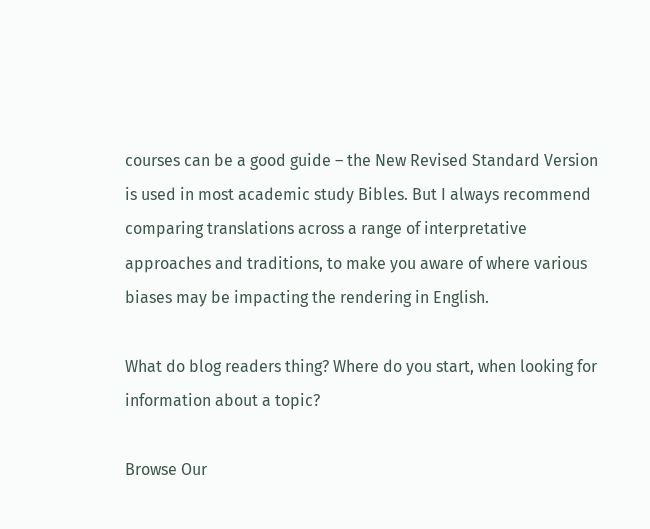courses can be a good guide – the New Revised Standard Version is used in most academic study Bibles. But I always recommend comparing translations across a range of interpretative approaches and traditions, to make you aware of where various biases may be impacting the rendering in English.

What do blog readers thing? Where do you start, when looking for information about a topic?

Browse Our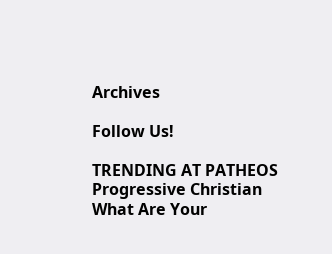Archives

Follow Us!

TRENDING AT PATHEOS Progressive Christian
What Are Your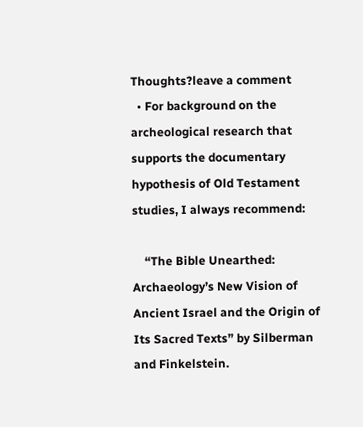Thoughts?leave a comment
  • For background on the archeological research that supports the documentary hypothesis of Old Testament studies, I always recommend:

    “The Bible Unearthed: Archaeology’s New Vision of Ancient Israel and the Origin of Its Sacred Texts” by Silberman and Finkelstein.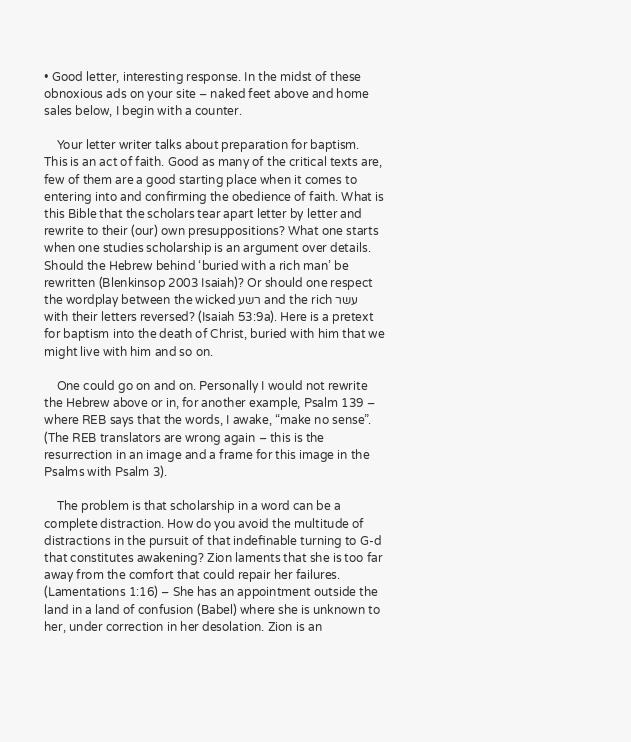• Good letter, interesting response. In the midst of these obnoxious ads on your site – naked feet above and home sales below, I begin with a counter.

    Your letter writer talks about preparation for baptism. This is an act of faith. Good as many of the critical texts are, few of them are a good starting place when it comes to entering into and confirming the obedience of faith. What is this Bible that the scholars tear apart letter by letter and rewrite to their (our) own presuppositions? What one starts when one studies scholarship is an argument over details. Should the Hebrew behind ‘buried with a rich man’ be rewritten (Blenkinsop 2003 Isaiah)? Or should one respect the wordplay between the wicked רשע and the rich עשר with their letters reversed? (Isaiah 53:9a). Here is a pretext for baptism into the death of Christ, buried with him that we might live with him and so on.

    One could go on and on. Personally I would not rewrite the Hebrew above or in, for another example, Psalm 139 – where REB says that the words, I awake, “make no sense”. (The REB translators are wrong again – this is the resurrection in an image and a frame for this image in the Psalms with Psalm 3).

    The problem is that scholarship in a word can be a complete distraction. How do you avoid the multitude of distractions in the pursuit of that indefinable turning to G-d that constitutes awakening? Zion laments that she is too far away from the comfort that could repair her failures. (Lamentations 1:16) – She has an appointment outside the land in a land of confusion (Babel) where she is unknown to her, under correction in her desolation. Zion is an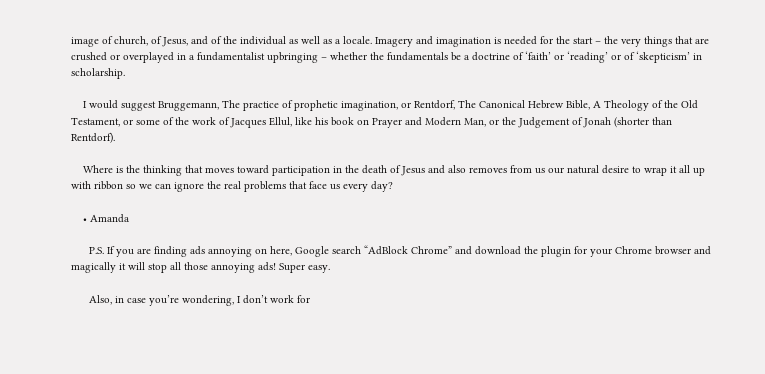image of church, of Jesus, and of the individual as well as a locale. Imagery and imagination is needed for the start – the very things that are crushed or overplayed in a fundamentalist upbringing – whether the fundamentals be a doctrine of ‘faith’ or ‘reading’ or of ‘skepticism’ in scholarship.

    I would suggest Bruggemann, The practice of prophetic imagination, or Rentdorf, The Canonical Hebrew Bible, A Theology of the Old Testament, or some of the work of Jacques Ellul, like his book on Prayer and Modern Man, or the Judgement of Jonah (shorter than Rentdorf).

    Where is the thinking that moves toward participation in the death of Jesus and also removes from us our natural desire to wrap it all up with ribbon so we can ignore the real problems that face us every day?

    • Amanda

      P.S. If you are finding ads annoying on here, Google search “AdBlock Chrome” and download the plugin for your Chrome browser and magically it will stop all those annoying ads! Super easy.

      Also, in case you’re wondering, I don’t work for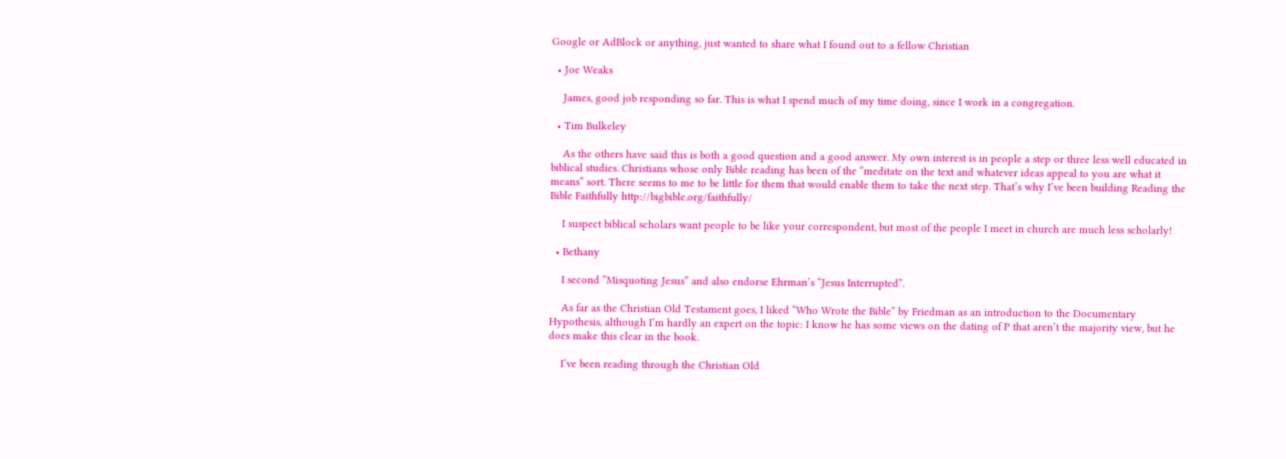Google or AdBlock or anything, just wanted to share what I found out to a fellow Christian

  • Joe Weaks

    James, good job responding so far. This is what I spend much of my time doing, since I work in a congregation.

  • Tim Bulkeley

    As the others have said this is both a good question and a good answer. My own interest is in people a step or three less well educated in biblical studies. Christians whose only Bible reading has been of the “meditate on the text and whatever ideas appeal to you are what it means” sort. There seems to me to be little for them that would enable them to take the next step. That’s why I’ve been building Reading the Bible Faithfully http://bigbible.org/faithfully/

    I suspect biblical scholars want people to be like your correspondent, but most of the people I meet in church are much less scholarly!

  • Bethany

    I second “Misquoting Jesus” and also endorse Ehrman’s “Jesus Interrupted”.

    As far as the Christian Old Testament goes, I liked “Who Wrote the Bible” by Friedman as an introduction to the Documentary Hypothesis, although I’m hardly an expert on the topic: I know he has some views on the dating of P that aren’t the majority view, but he does make this clear in the book.

    I’ve been reading through the Christian Old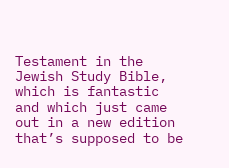Testament in the Jewish Study Bible, which is fantastic and which just came out in a new edition that’s supposed to be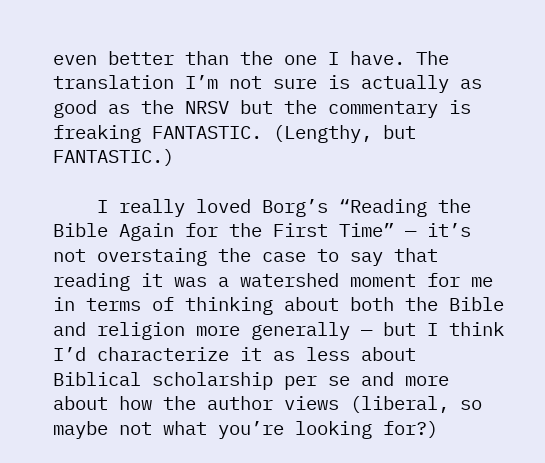even better than the one I have. The translation I’m not sure is actually as good as the NRSV but the commentary is freaking FANTASTIC. (Lengthy, but FANTASTIC.)

    I really loved Borg’s “Reading the Bible Again for the First Time” — it’s not overstaing the case to say that reading it was a watershed moment for me in terms of thinking about both the Bible and religion more generally — but I think I’d characterize it as less about Biblical scholarship per se and more about how the author views (liberal, so maybe not what you’re looking for?)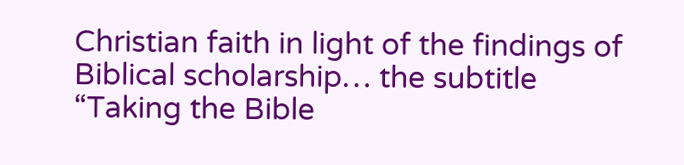Christian faith in light of the findings of Biblical scholarship… the subtitle “Taking the Bible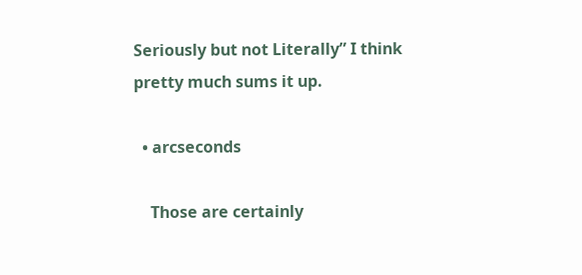Seriously but not Literally” I think pretty much sums it up.

  • arcseconds

    Those are certainly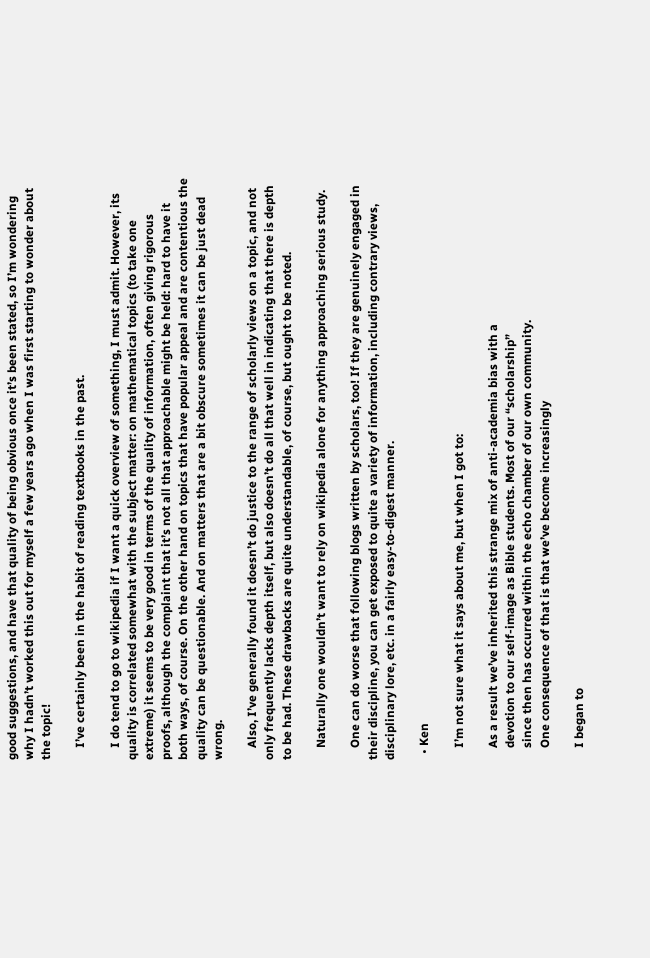good suggestions, and have that quality of being obvious once it’s been stated, so I’m wondering why I hadn’t worked this out for myself a few years ago when I was first starting to wonder about the topic!

    I’ve certainly been in the habit of reading textbooks in the past.

    I do tend to go to wikipedia if I want a quick overview of something, I must admit. However, its quality is correlated somewhat with the subject matter: on mathematical topics (to take one extreme) it seems to be very good in terms of the quality of information, often giving rigorous proofs, although the complaint that it’s not all that approachable might be held: hard to have it both ways, of course. On the other hand on topics that have popular appeal and are contentious the quality can be questionable. And on matters that are a bit obscure sometimes it can be just dead wrong.

    Also, I’ve generally found it doesn’t do justice to the range of scholarly views on a topic, and not only frequently lacks depth itself, but also doesn’t do all that well in indicating that there is depth to be had. These drawbacks are quite understandable, of course, but ought to be noted.

    Naturally one wouldn’t want to rely on wikipedia alone for anything approaching serious study.

    One can do worse that following blogs written by scholars, too! If they are genuinely engaged in their discipline, you can get exposed to quite a variety of information, including contrary views, disciplinary lore, etc. in a fairly easy-to-digest manner.

  • Ken

    I’m not sure what it says about me, but when I got to:

    As a result we’ve inherited this strange mix of anti-academia bias with a
    devotion to our self-image as Bible students. Most of our “scholarship”
    since then has occurred within the echo chamber of our own community.
    One consequence of that is that we’ve become increasingly

    I began to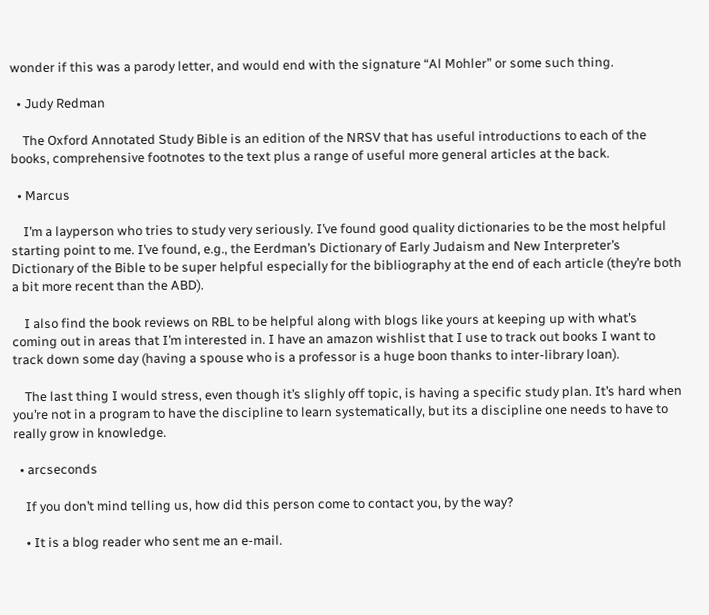wonder if this was a parody letter, and would end with the signature “Al Mohler” or some such thing.

  • Judy Redman

    The Oxford Annotated Study Bible is an edition of the NRSV that has useful introductions to each of the books, comprehensive footnotes to the text plus a range of useful more general articles at the back.

  • Marcus

    I’m a layperson who tries to study very seriously. I’ve found good quality dictionaries to be the most helpful starting point to me. I’ve found, e.g., the Eerdman’s Dictionary of Early Judaism and New Interpreter’s Dictionary of the Bible to be super helpful especially for the bibliography at the end of each article (they’re both a bit more recent than the ABD).

    I also find the book reviews on RBL to be helpful along with blogs like yours at keeping up with what’s coming out in areas that I’m interested in. I have an amazon wishlist that I use to track out books I want to track down some day (having a spouse who is a professor is a huge boon thanks to inter-library loan).

    The last thing I would stress, even though it’s slighly off topic, is having a specific study plan. It’s hard when you’re not in a program to have the discipline to learn systematically, but its a discipline one needs to have to really grow in knowledge.

  • arcseconds

    If you don’t mind telling us, how did this person come to contact you, by the way?

    • It is a blog reader who sent me an e-mail.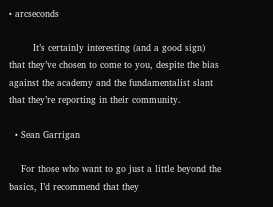• arcseconds

        It’s certainly interesting (and a good sign) that they’ve chosen to come to you, despite the bias against the academy and the fundamentalist slant that they’re reporting in their community.

  • Sean Garrigan

    For those who want to go just a little beyond the basics, I’d recommend that they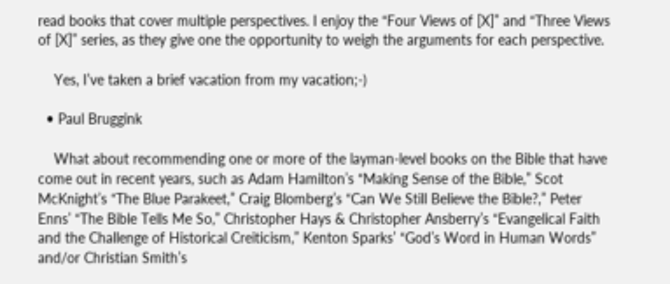read books that cover multiple perspectives. I enjoy the “Four Views of [X]” and “Three Views of [X]” series, as they give one the opportunity to weigh the arguments for each perspective.

    Yes, I’ve taken a brief vacation from my vacation;-)

  • Paul Bruggink

    What about recommending one or more of the layman-level books on the Bible that have come out in recent years, such as Adam Hamilton’s “Making Sense of the Bible,” Scot McKnight’s “The Blue Parakeet,” Craig Blomberg’s “Can We Still Believe the Bible?,” Peter Enns’ “The Bible Tells Me So,” Christopher Hays & Christopher Ansberry’s “Evangelical Faith and the Challenge of Historical Creiticism,” Kenton Sparks’ “God’s Word in Human Words” and/or Christian Smith’s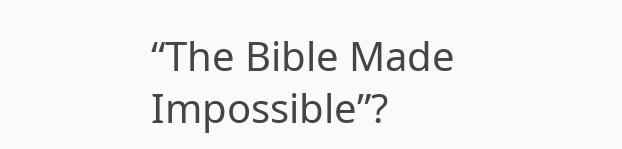“The Bible Made Impossible”?